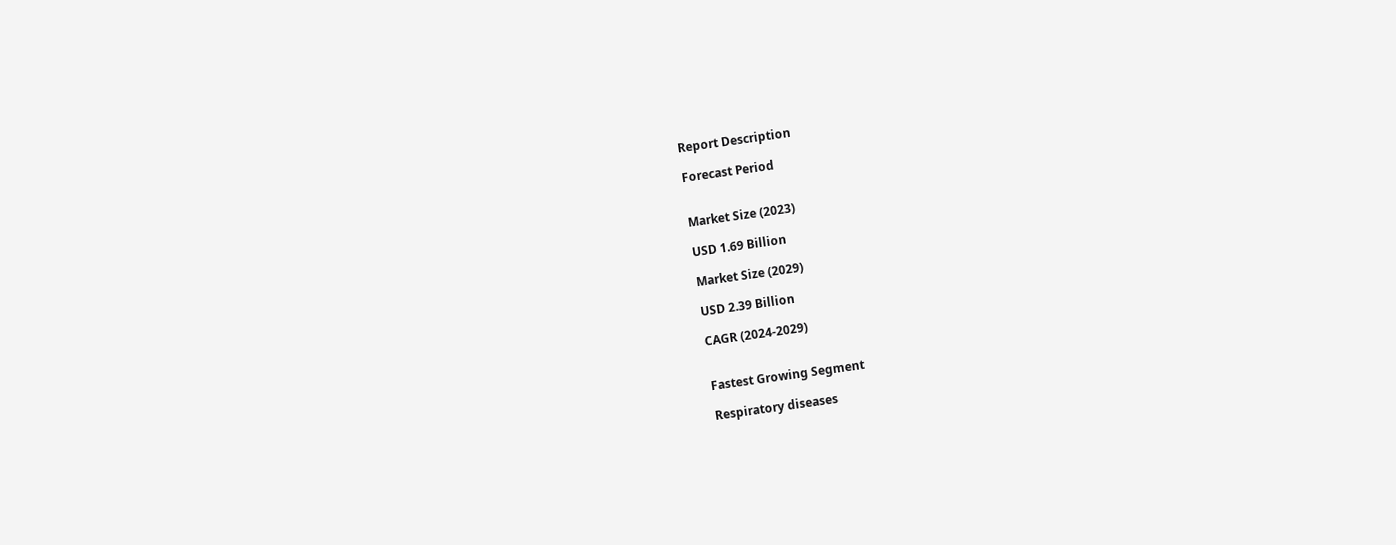Report Description

Forecast Period


Market Size (2023)

USD 1.69 Billion

Market Size (2029)

USD 2.39 Billion

CAGR (2024-2029)


Fastest Growing Segment

Respiratory diseases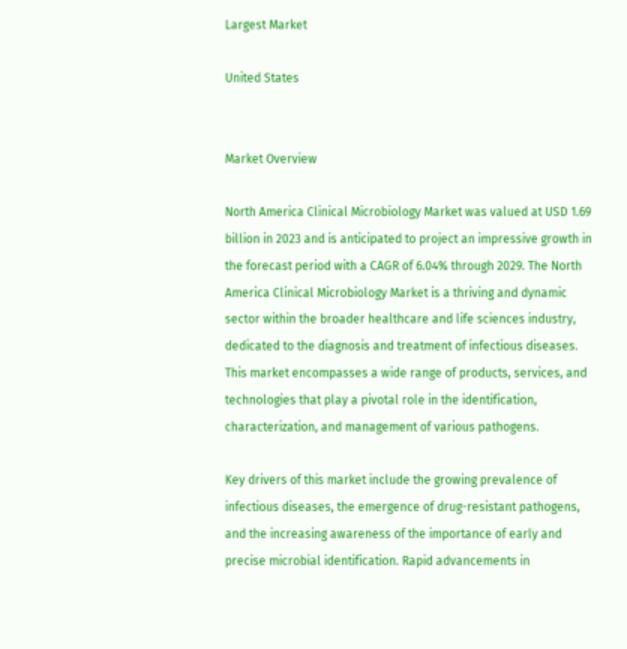Largest Market

United States


Market Overview

North America Clinical Microbiology Market was valued at USD 1.69 billion in 2023 and is anticipated to project an impressive growth in the forecast period with a CAGR of 6.04% through 2029. The North America Clinical Microbiology Market is a thriving and dynamic sector within the broader healthcare and life sciences industry, dedicated to the diagnosis and treatment of infectious diseases. This market encompasses a wide range of products, services, and technologies that play a pivotal role in the identification, characterization, and management of various pathogens.

Key drivers of this market include the growing prevalence of infectious diseases, the emergence of drug-resistant pathogens, and the increasing awareness of the importance of early and precise microbial identification. Rapid advancements in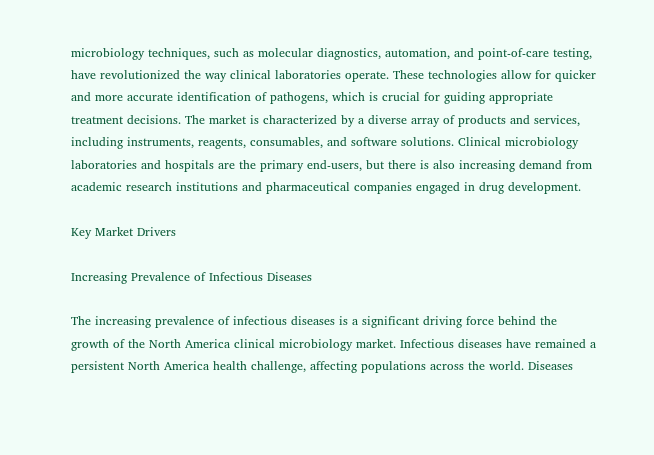microbiology techniques, such as molecular diagnostics, automation, and point-of-care testing, have revolutionized the way clinical laboratories operate. These technologies allow for quicker and more accurate identification of pathogens, which is crucial for guiding appropriate treatment decisions. The market is characterized by a diverse array of products and services, including instruments, reagents, consumables, and software solutions. Clinical microbiology laboratories and hospitals are the primary end-users, but there is also increasing demand from academic research institutions and pharmaceutical companies engaged in drug development.

Key Market Drivers

Increasing Prevalence of Infectious Diseases

The increasing prevalence of infectious diseases is a significant driving force behind the growth of the North America clinical microbiology market. Infectious diseases have remained a persistent North America health challenge, affecting populations across the world. Diseases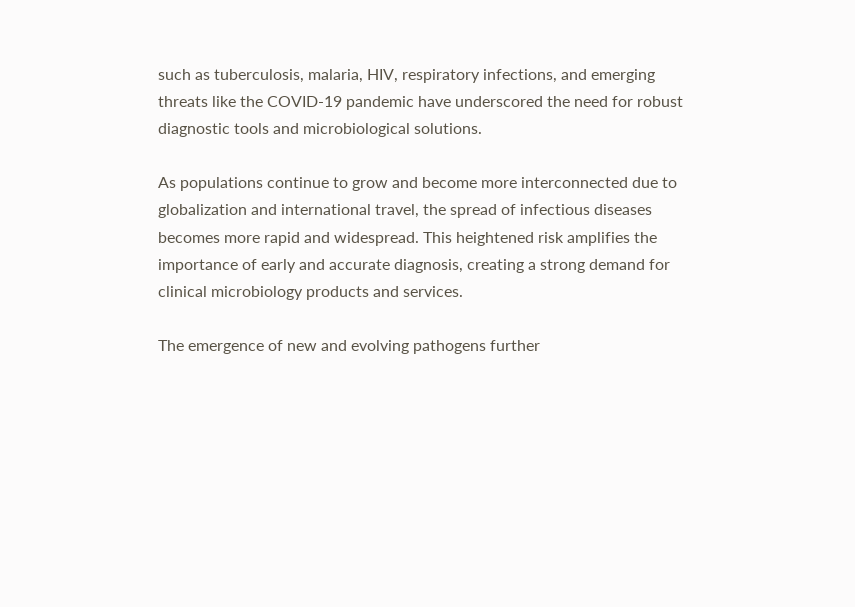such as tuberculosis, malaria, HIV, respiratory infections, and emerging threats like the COVID-19 pandemic have underscored the need for robust diagnostic tools and microbiological solutions.

As populations continue to grow and become more interconnected due to globalization and international travel, the spread of infectious diseases becomes more rapid and widespread. This heightened risk amplifies the importance of early and accurate diagnosis, creating a strong demand for clinical microbiology products and services.

The emergence of new and evolving pathogens further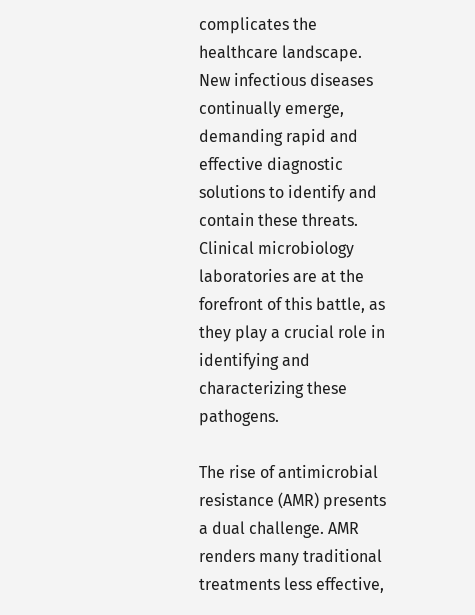complicates the healthcare landscape. New infectious diseases continually emerge, demanding rapid and effective diagnostic solutions to identify and contain these threats. Clinical microbiology laboratories are at the forefront of this battle, as they play a crucial role in identifying and characterizing these pathogens.

The rise of antimicrobial resistance (AMR) presents a dual challenge. AMR renders many traditional treatments less effective,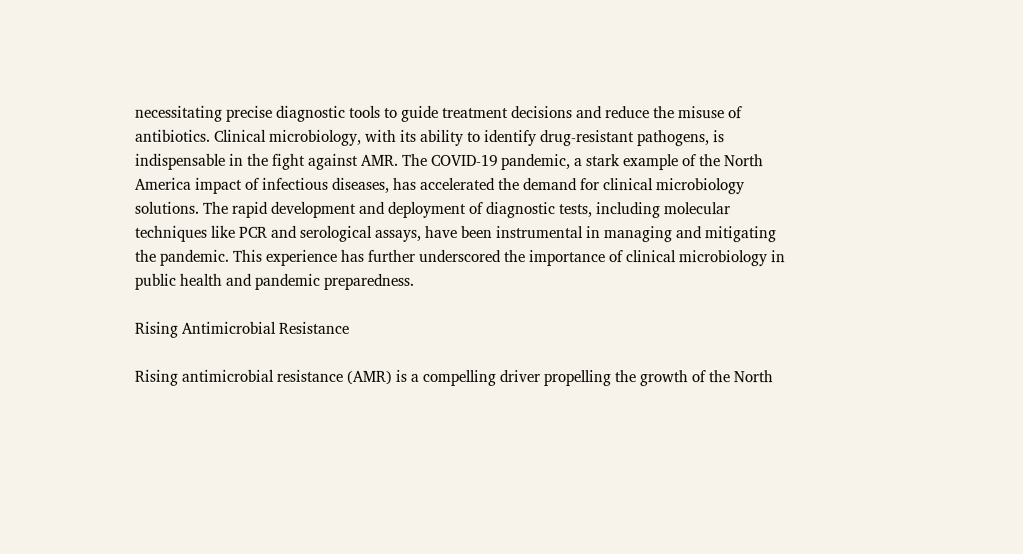necessitating precise diagnostic tools to guide treatment decisions and reduce the misuse of antibiotics. Clinical microbiology, with its ability to identify drug-resistant pathogens, is indispensable in the fight against AMR. The COVID-19 pandemic, a stark example of the North America impact of infectious diseases, has accelerated the demand for clinical microbiology solutions. The rapid development and deployment of diagnostic tests, including molecular techniques like PCR and serological assays, have been instrumental in managing and mitigating the pandemic. This experience has further underscored the importance of clinical microbiology in public health and pandemic preparedness.

Rising Antimicrobial Resistance

Rising antimicrobial resistance (AMR) is a compelling driver propelling the growth of the North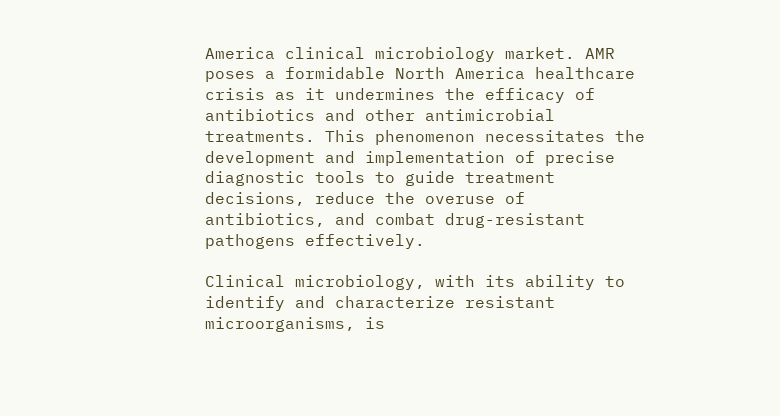America clinical microbiology market. AMR poses a formidable North America healthcare crisis as it undermines the efficacy of antibiotics and other antimicrobial treatments. This phenomenon necessitates the development and implementation of precise diagnostic tools to guide treatment decisions, reduce the overuse of antibiotics, and combat drug-resistant pathogens effectively.

Clinical microbiology, with its ability to identify and characterize resistant microorganisms, is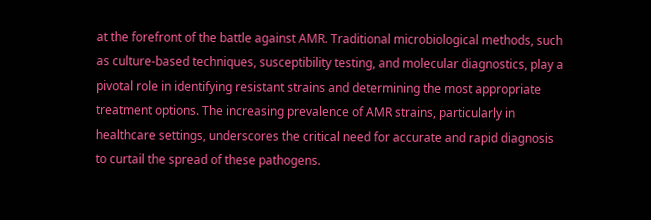at the forefront of the battle against AMR. Traditional microbiological methods, such as culture-based techniques, susceptibility testing, and molecular diagnostics, play a pivotal role in identifying resistant strains and determining the most appropriate treatment options. The increasing prevalence of AMR strains, particularly in healthcare settings, underscores the critical need for accurate and rapid diagnosis to curtail the spread of these pathogens.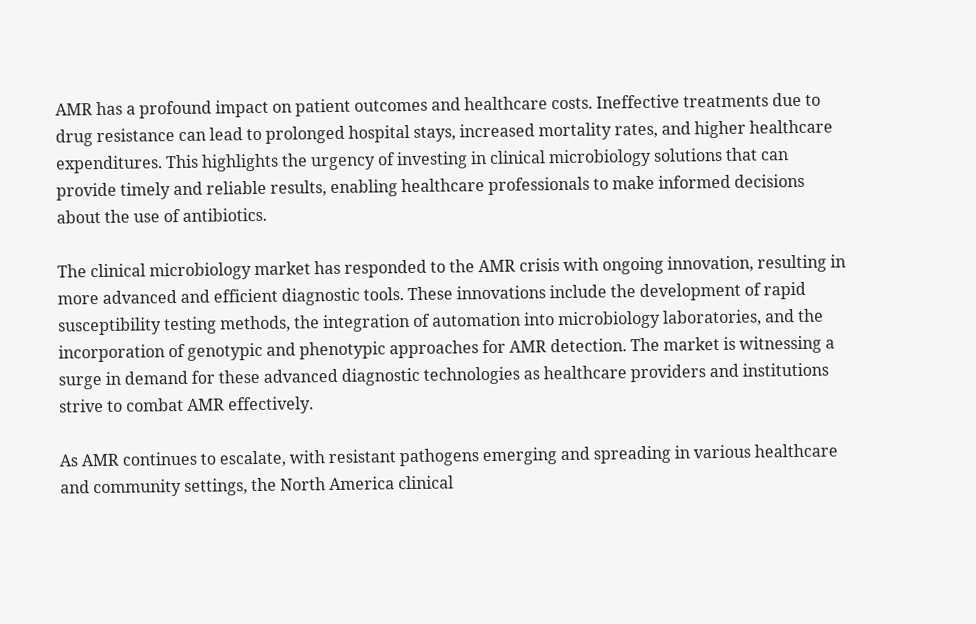AMR has a profound impact on patient outcomes and healthcare costs. Ineffective treatments due to drug resistance can lead to prolonged hospital stays, increased mortality rates, and higher healthcare expenditures. This highlights the urgency of investing in clinical microbiology solutions that can provide timely and reliable results, enabling healthcare professionals to make informed decisions about the use of antibiotics.

The clinical microbiology market has responded to the AMR crisis with ongoing innovation, resulting in more advanced and efficient diagnostic tools. These innovations include the development of rapid susceptibility testing methods, the integration of automation into microbiology laboratories, and the incorporation of genotypic and phenotypic approaches for AMR detection. The market is witnessing a surge in demand for these advanced diagnostic technologies as healthcare providers and institutions strive to combat AMR effectively.

As AMR continues to escalate, with resistant pathogens emerging and spreading in various healthcare and community settings, the North America clinical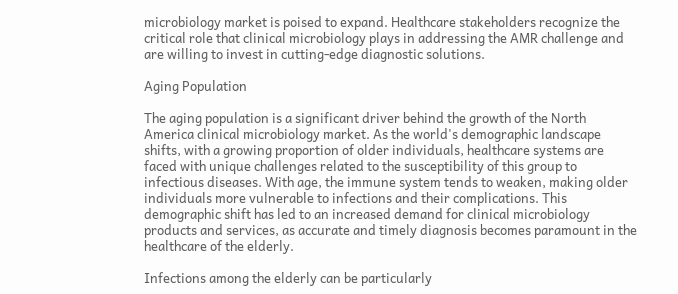microbiology market is poised to expand. Healthcare stakeholders recognize the critical role that clinical microbiology plays in addressing the AMR challenge and are willing to invest in cutting-edge diagnostic solutions.

Aging Population

The aging population is a significant driver behind the growth of the North America clinical microbiology market. As the world's demographic landscape shifts, with a growing proportion of older individuals, healthcare systems are faced with unique challenges related to the susceptibility of this group to infectious diseases. With age, the immune system tends to weaken, making older individuals more vulnerable to infections and their complications. This demographic shift has led to an increased demand for clinical microbiology products and services, as accurate and timely diagnosis becomes paramount in the healthcare of the elderly.

Infections among the elderly can be particularly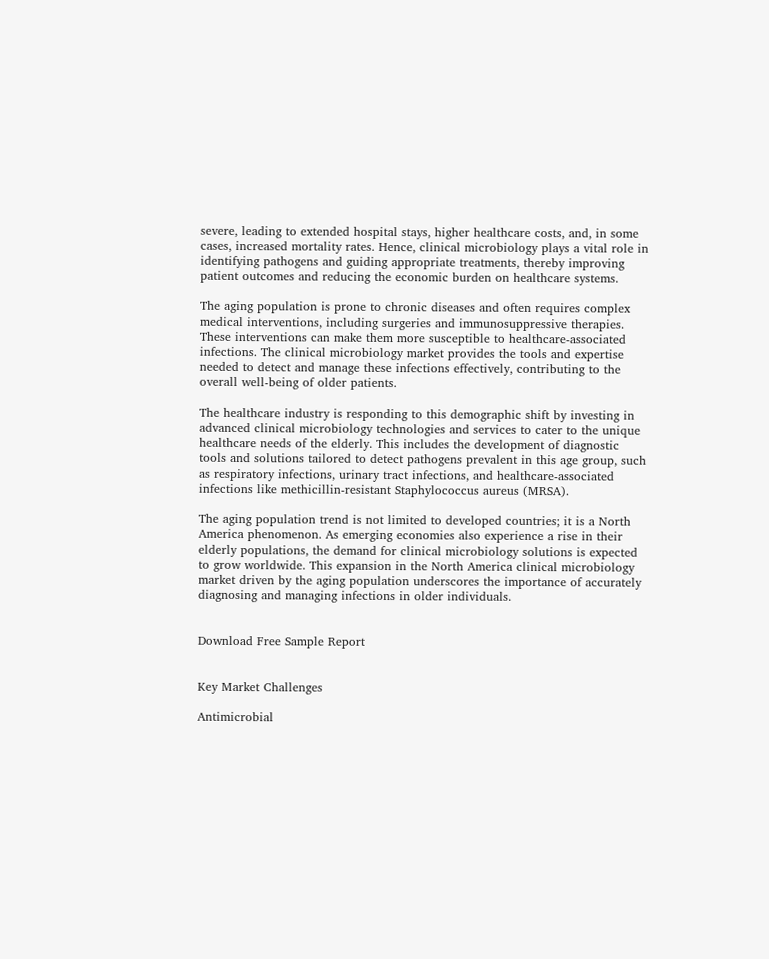severe, leading to extended hospital stays, higher healthcare costs, and, in some cases, increased mortality rates. Hence, clinical microbiology plays a vital role in identifying pathogens and guiding appropriate treatments, thereby improving patient outcomes and reducing the economic burden on healthcare systems.

The aging population is prone to chronic diseases and often requires complex medical interventions, including surgeries and immunosuppressive therapies. These interventions can make them more susceptible to healthcare-associated infections. The clinical microbiology market provides the tools and expertise needed to detect and manage these infections effectively, contributing to the overall well-being of older patients.

The healthcare industry is responding to this demographic shift by investing in advanced clinical microbiology technologies and services to cater to the unique healthcare needs of the elderly. This includes the development of diagnostic tools and solutions tailored to detect pathogens prevalent in this age group, such as respiratory infections, urinary tract infections, and healthcare-associated infections like methicillin-resistant Staphylococcus aureus (MRSA).

The aging population trend is not limited to developed countries; it is a North America phenomenon. As emerging economies also experience a rise in their elderly populations, the demand for clinical microbiology solutions is expected to grow worldwide. This expansion in the North America clinical microbiology market driven by the aging population underscores the importance of accurately diagnosing and managing infections in older individuals.


Download Free Sample Report


Key Market Challenges

Antimicrobial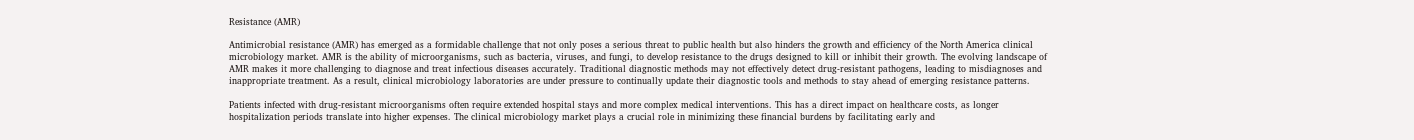Resistance (AMR)

Antimicrobial resistance (AMR) has emerged as a formidable challenge that not only poses a serious threat to public health but also hinders the growth and efficiency of the North America clinical microbiology market. AMR is the ability of microorganisms, such as bacteria, viruses, and fungi, to develop resistance to the drugs designed to kill or inhibit their growth. The evolving landscape of AMR makes it more challenging to diagnose and treat infectious diseases accurately. Traditional diagnostic methods may not effectively detect drug-resistant pathogens, leading to misdiagnoses and inappropriate treatment. As a result, clinical microbiology laboratories are under pressure to continually update their diagnostic tools and methods to stay ahead of emerging resistance patterns.

Patients infected with drug-resistant microorganisms often require extended hospital stays and more complex medical interventions. This has a direct impact on healthcare costs, as longer hospitalization periods translate into higher expenses. The clinical microbiology market plays a crucial role in minimizing these financial burdens by facilitating early and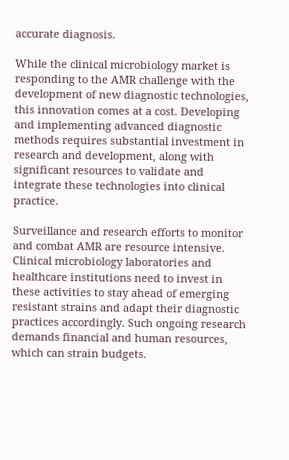accurate diagnosis.

While the clinical microbiology market is responding to the AMR challenge with the development of new diagnostic technologies, this innovation comes at a cost. Developing and implementing advanced diagnostic methods requires substantial investment in research and development, along with significant resources to validate and integrate these technologies into clinical practice.

Surveillance and research efforts to monitor and combat AMR are resource intensive. Clinical microbiology laboratories and healthcare institutions need to invest in these activities to stay ahead of emerging resistant strains and adapt their diagnostic practices accordingly. Such ongoing research demands financial and human resources, which can strain budgets.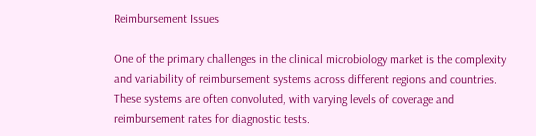Reimbursement Issues

One of the primary challenges in the clinical microbiology market is the complexity and variability of reimbursement systems across different regions and countries. These systems are often convoluted, with varying levels of coverage and reimbursement rates for diagnostic tests.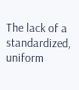The lack of a standardized, uniform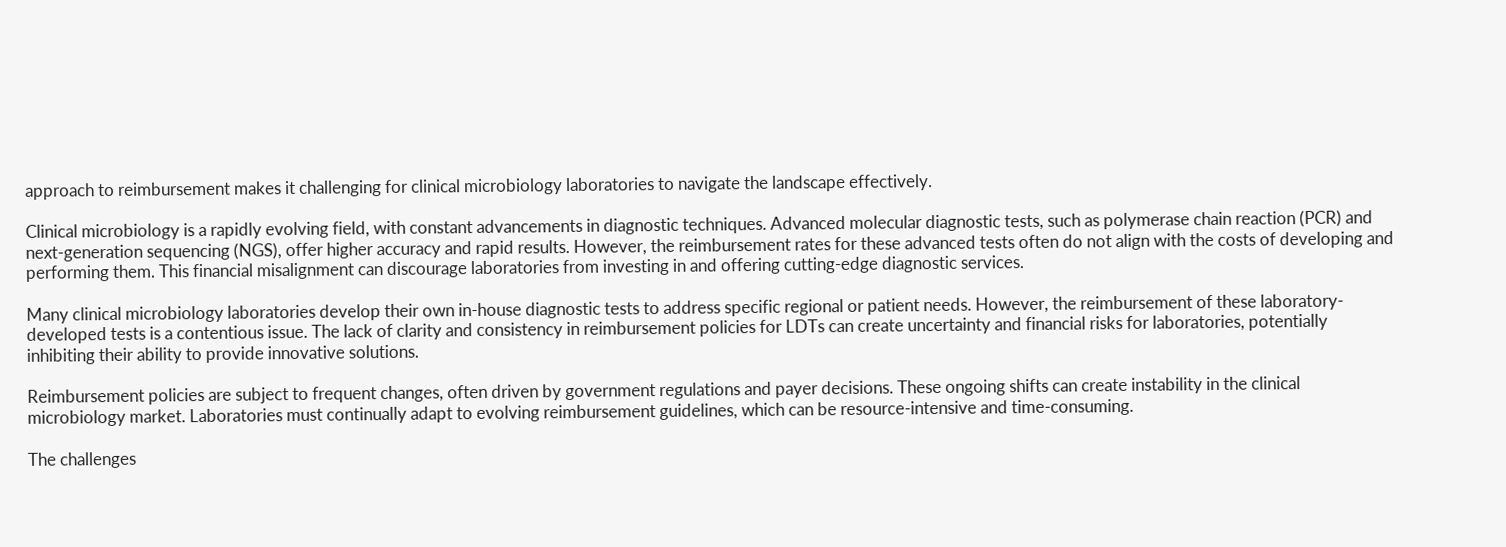approach to reimbursement makes it challenging for clinical microbiology laboratories to navigate the landscape effectively.

Clinical microbiology is a rapidly evolving field, with constant advancements in diagnostic techniques. Advanced molecular diagnostic tests, such as polymerase chain reaction (PCR) and next-generation sequencing (NGS), offer higher accuracy and rapid results. However, the reimbursement rates for these advanced tests often do not align with the costs of developing and performing them. This financial misalignment can discourage laboratories from investing in and offering cutting-edge diagnostic services.

Many clinical microbiology laboratories develop their own in-house diagnostic tests to address specific regional or patient needs. However, the reimbursement of these laboratory-developed tests is a contentious issue. The lack of clarity and consistency in reimbursement policies for LDTs can create uncertainty and financial risks for laboratories, potentially inhibiting their ability to provide innovative solutions.

Reimbursement policies are subject to frequent changes, often driven by government regulations and payer decisions. These ongoing shifts can create instability in the clinical microbiology market. Laboratories must continually adapt to evolving reimbursement guidelines, which can be resource-intensive and time-consuming.

The challenges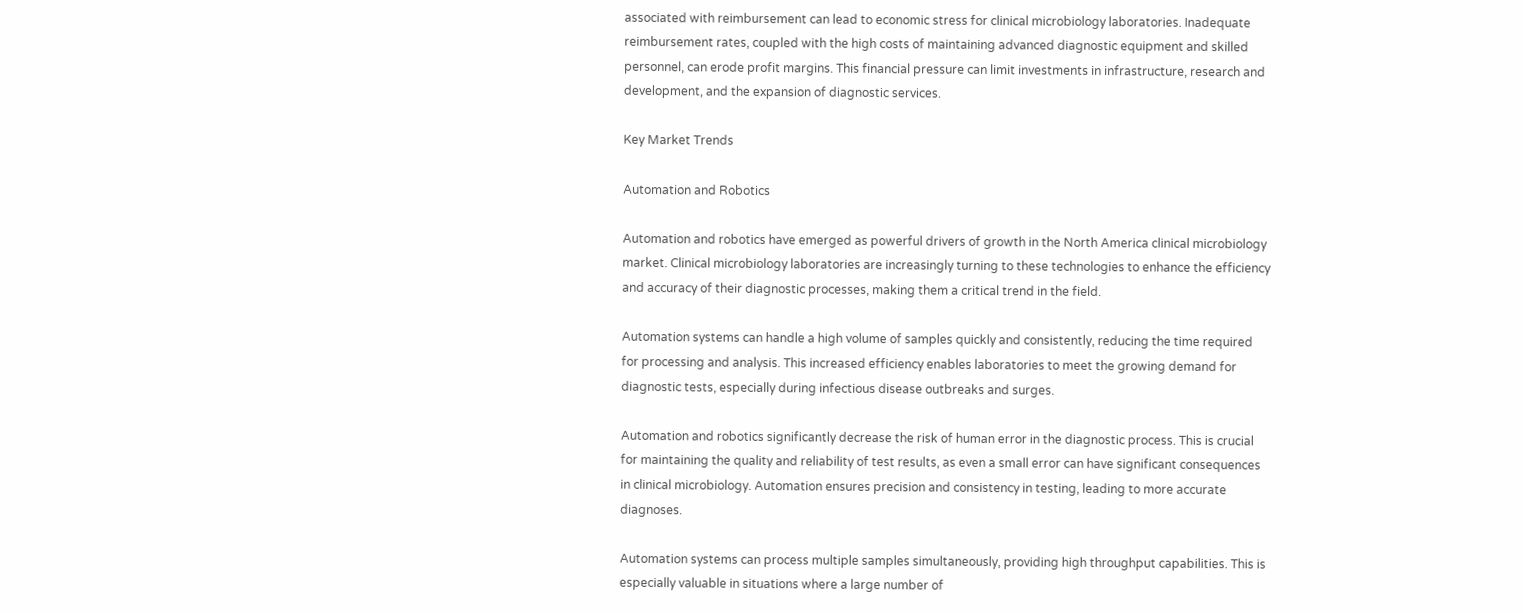associated with reimbursement can lead to economic stress for clinical microbiology laboratories. Inadequate reimbursement rates, coupled with the high costs of maintaining advanced diagnostic equipment and skilled personnel, can erode profit margins. This financial pressure can limit investments in infrastructure, research and development, and the expansion of diagnostic services.

Key Market Trends

Automation and Robotics

Automation and robotics have emerged as powerful drivers of growth in the North America clinical microbiology market. Clinical microbiology laboratories are increasingly turning to these technologies to enhance the efficiency and accuracy of their diagnostic processes, making them a critical trend in the field.

Automation systems can handle a high volume of samples quickly and consistently, reducing the time required for processing and analysis. This increased efficiency enables laboratories to meet the growing demand for diagnostic tests, especially during infectious disease outbreaks and surges.

Automation and robotics significantly decrease the risk of human error in the diagnostic process. This is crucial for maintaining the quality and reliability of test results, as even a small error can have significant consequences in clinical microbiology. Automation ensures precision and consistency in testing, leading to more accurate diagnoses.

Automation systems can process multiple samples simultaneously, providing high throughput capabilities. This is especially valuable in situations where a large number of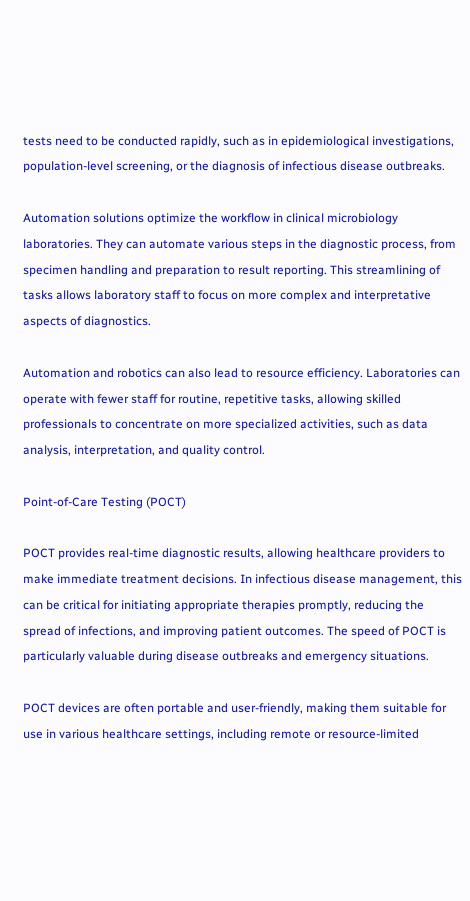tests need to be conducted rapidly, such as in epidemiological investigations, population-level screening, or the diagnosis of infectious disease outbreaks.

Automation solutions optimize the workflow in clinical microbiology laboratories. They can automate various steps in the diagnostic process, from specimen handling and preparation to result reporting. This streamlining of tasks allows laboratory staff to focus on more complex and interpretative aspects of diagnostics.

Automation and robotics can also lead to resource efficiency. Laboratories can operate with fewer staff for routine, repetitive tasks, allowing skilled professionals to concentrate on more specialized activities, such as data analysis, interpretation, and quality control.

Point-of-Care Testing (POCT)

POCT provides real-time diagnostic results, allowing healthcare providers to make immediate treatment decisions. In infectious disease management, this can be critical for initiating appropriate therapies promptly, reducing the spread of infections, and improving patient outcomes. The speed of POCT is particularly valuable during disease outbreaks and emergency situations.

POCT devices are often portable and user-friendly, making them suitable for use in various healthcare settings, including remote or resource-limited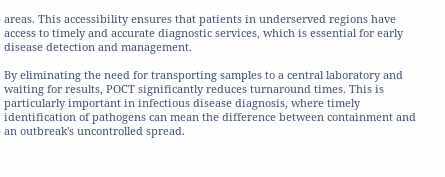areas. This accessibility ensures that patients in underserved regions have access to timely and accurate diagnostic services, which is essential for early disease detection and management.

By eliminating the need for transporting samples to a central laboratory and waiting for results, POCT significantly reduces turnaround times. This is particularly important in infectious disease diagnosis, where timely identification of pathogens can mean the difference between containment and an outbreak's uncontrolled spread.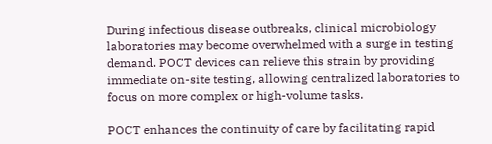During infectious disease outbreaks, clinical microbiology laboratories may become overwhelmed with a surge in testing demand. POCT devices can relieve this strain by providing immediate on-site testing, allowing centralized laboratories to focus on more complex or high-volume tasks.

POCT enhances the continuity of care by facilitating rapid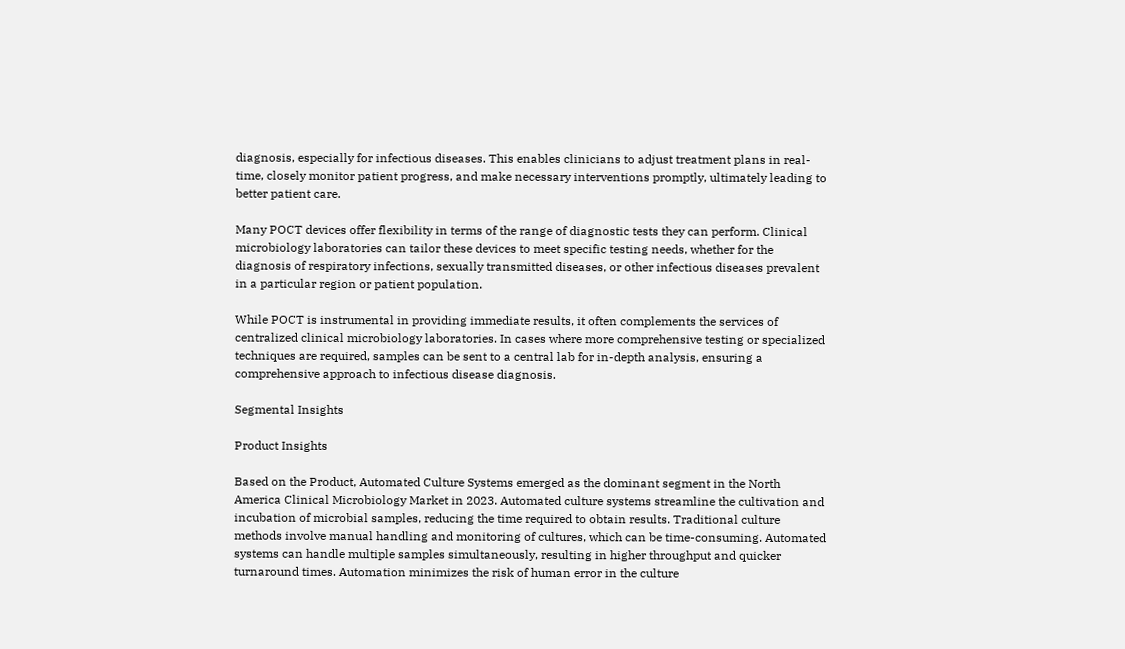diagnosis, especially for infectious diseases. This enables clinicians to adjust treatment plans in real-time, closely monitor patient progress, and make necessary interventions promptly, ultimately leading to better patient care.

Many POCT devices offer flexibility in terms of the range of diagnostic tests they can perform. Clinical microbiology laboratories can tailor these devices to meet specific testing needs, whether for the diagnosis of respiratory infections, sexually transmitted diseases, or other infectious diseases prevalent in a particular region or patient population.

While POCT is instrumental in providing immediate results, it often complements the services of centralized clinical microbiology laboratories. In cases where more comprehensive testing or specialized techniques are required, samples can be sent to a central lab for in-depth analysis, ensuring a comprehensive approach to infectious disease diagnosis.

Segmental Insights

Product Insights

Based on the Product, Automated Culture Systems emerged as the dominant segment in the North America Clinical Microbiology Market in 2023. Automated culture systems streamline the cultivation and incubation of microbial samples, reducing the time required to obtain results. Traditional culture methods involve manual handling and monitoring of cultures, which can be time-consuming. Automated systems can handle multiple samples simultaneously, resulting in higher throughput and quicker turnaround times. Automation minimizes the risk of human error in the culture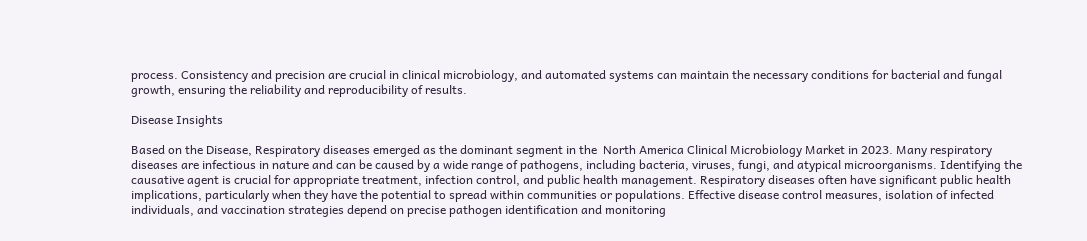process. Consistency and precision are crucial in clinical microbiology, and automated systems can maintain the necessary conditions for bacterial and fungal growth, ensuring the reliability and reproducibility of results.

Disease Insights

Based on the Disease, Respiratory diseases emerged as the dominant segment in the  North America Clinical Microbiology Market in 2023. Many respiratory diseases are infectious in nature and can be caused by a wide range of pathogens, including bacteria, viruses, fungi, and atypical microorganisms. Identifying the causative agent is crucial for appropriate treatment, infection control, and public health management. Respiratory diseases often have significant public health implications, particularly when they have the potential to spread within communities or populations. Effective disease control measures, isolation of infected individuals, and vaccination strategies depend on precise pathogen identification and monitoring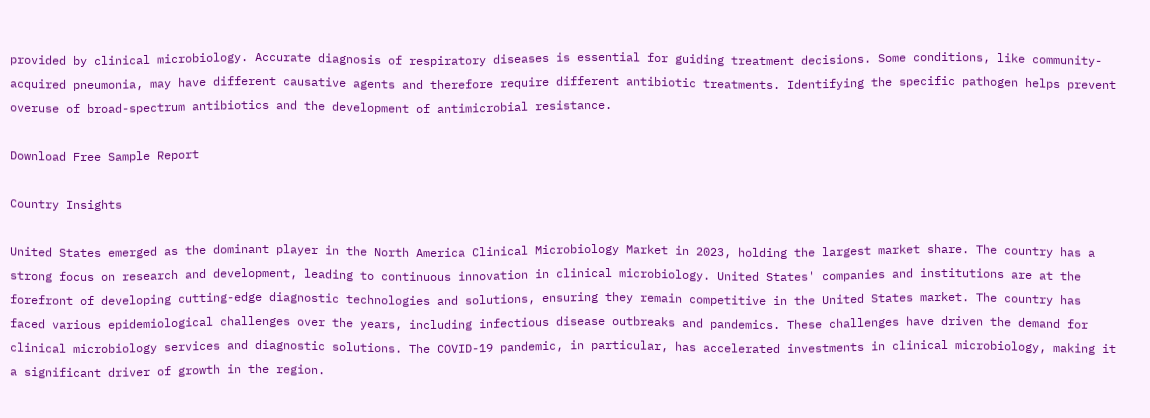provided by clinical microbiology. Accurate diagnosis of respiratory diseases is essential for guiding treatment decisions. Some conditions, like community-acquired pneumonia, may have different causative agents and therefore require different antibiotic treatments. Identifying the specific pathogen helps prevent overuse of broad-spectrum antibiotics and the development of antimicrobial resistance.

Download Free Sample Report

Country Insights

United States emerged as the dominant player in the North America Clinical Microbiology Market in 2023, holding the largest market share. The country has a strong focus on research and development, leading to continuous innovation in clinical microbiology. United States' companies and institutions are at the forefront of developing cutting-edge diagnostic technologies and solutions, ensuring they remain competitive in the United States market. The country has faced various epidemiological challenges over the years, including infectious disease outbreaks and pandemics. These challenges have driven the demand for clinical microbiology services and diagnostic solutions. The COVID-19 pandemic, in particular, has accelerated investments in clinical microbiology, making it a significant driver of growth in the region.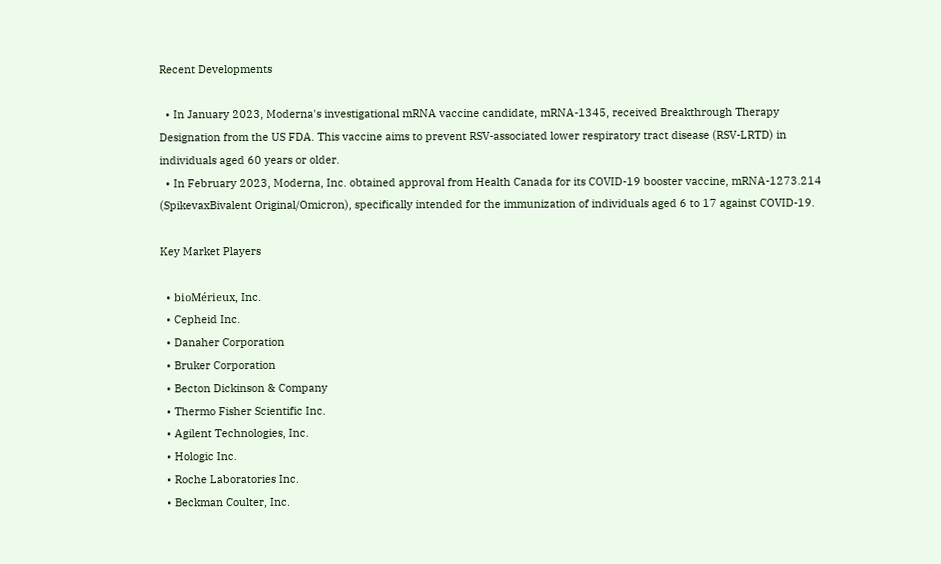Recent Developments

  • In January 2023, Moderna's investigational mRNA vaccine candidate, mRNA-1345, received Breakthrough Therapy Designation from the US FDA. This vaccine aims to prevent RSV-associated lower respiratory tract disease (RSV-LRTD) in individuals aged 60 years or older.
  • In February 2023, Moderna, Inc. obtained approval from Health Canada for its COVID-19 booster vaccine, mRNA-1273.214 (SpikevaxBivalent Original/Omicron), specifically intended for the immunization of individuals aged 6 to 17 against COVID-19.

Key Market Players

  • bioMérieux, Inc.
  • Cepheid Inc.
  • Danaher Corporation
  • Bruker Corporation
  • Becton Dickinson & Company
  • Thermo Fisher Scientific Inc.
  • Agilent Technologies, Inc.
  • Hologic Inc.
  • Roche Laboratories Inc.
  • Beckman Coulter, Inc.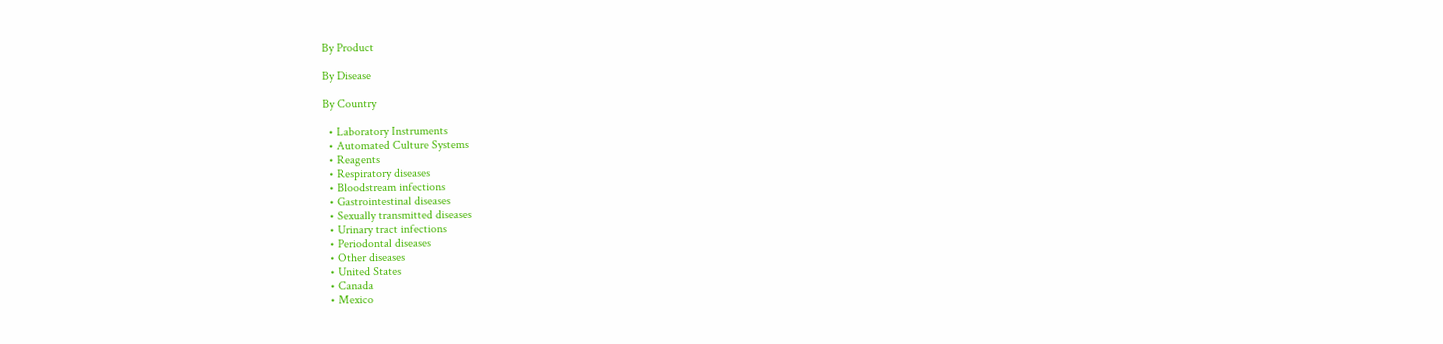By Product

By Disease

By Country

  • Laboratory Instruments
  • Automated Culture Systems
  • Reagents
  • Respiratory diseases
  • Bloodstream infections
  • Gastrointestinal diseases
  • Sexually transmitted diseases
  • Urinary tract infections
  • Periodontal diseases
  • Other diseases
  • United States
  • Canada
  • Mexico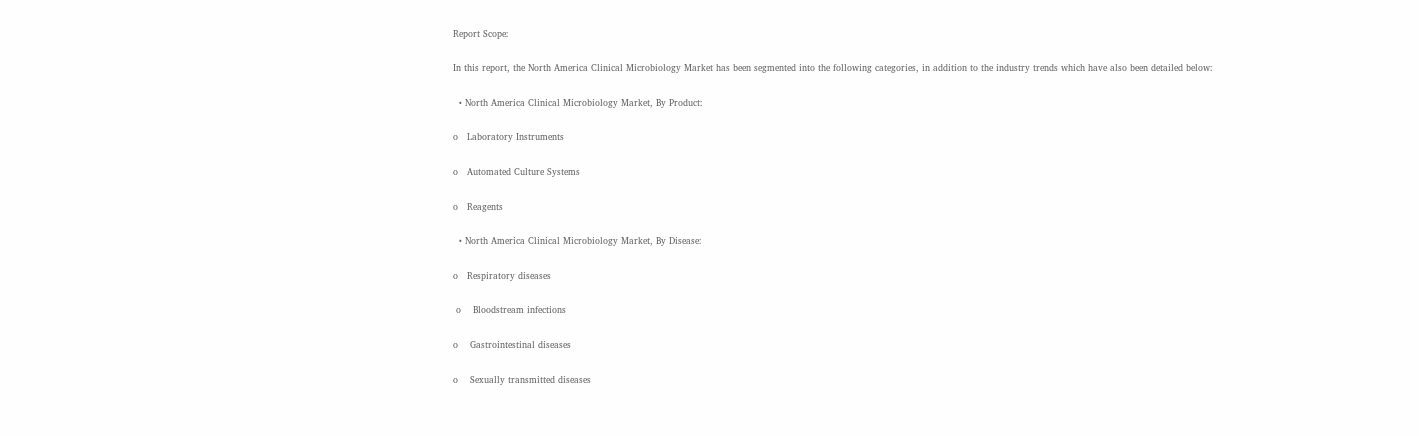Report Scope:

In this report, the North America Clinical Microbiology Market has been segmented into the following categories, in addition to the industry trends which have also been detailed below:

  • North America Clinical Microbiology Market, By Product:

o   Laboratory Instruments

o   Automated Culture Systems

o   Reagents

  • North America Clinical Microbiology Market, By Disease:

o   Respiratory diseases

 o    Bloodstream infections

o    Gastrointestinal diseases

o    Sexually transmitted diseases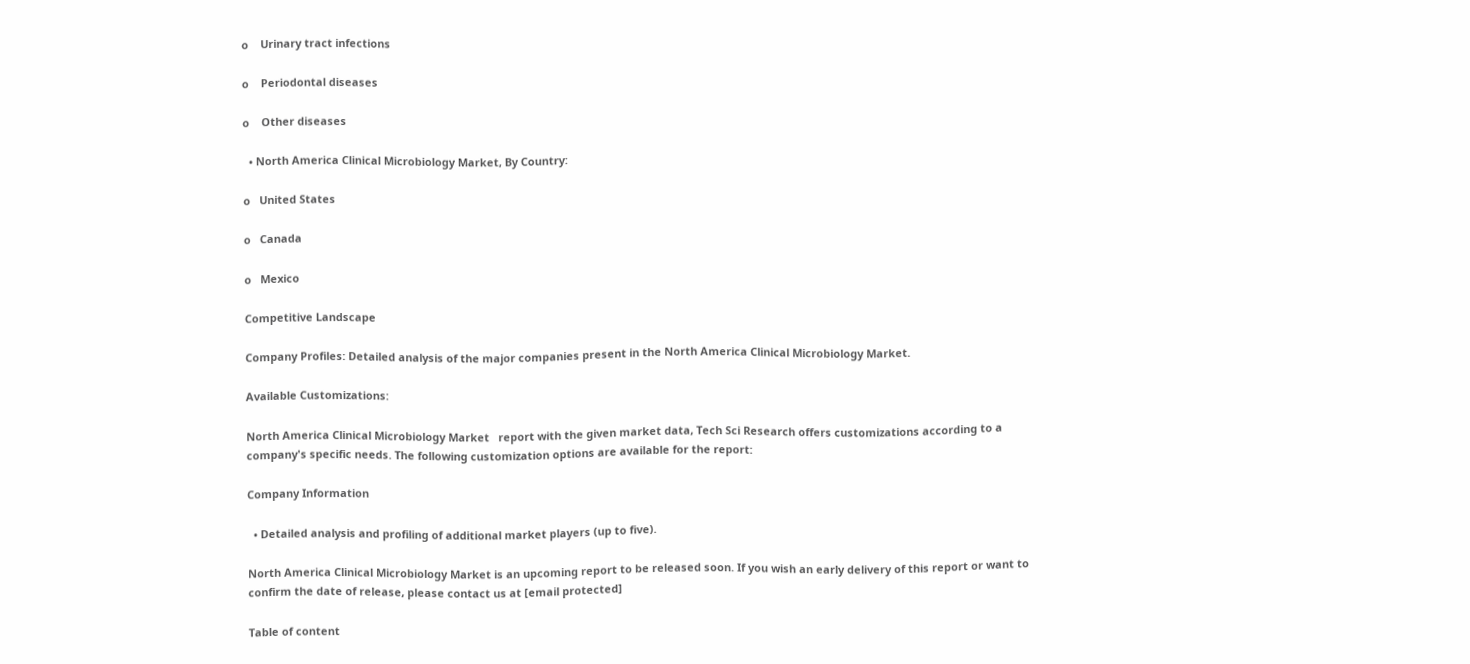o    Urinary tract infections

o    Periodontal diseases

o    Other diseases

  • North America Clinical Microbiology Market, By Country:

o   United States

o   Canada

o   Mexico

Competitive Landscape

Company Profiles: Detailed analysis of the major companies present in the North America Clinical Microbiology Market.

Available Customizations:

North America Clinical Microbiology Market   report with the given market data, Tech Sci Research offers customizations according to a company's specific needs. The following customization options are available for the report:

Company Information

  • Detailed analysis and profiling of additional market players (up to five).

North America Clinical Microbiology Market is an upcoming report to be released soon. If you wish an early delivery of this report or want to confirm the date of release, please contact us at [email protected]

Table of content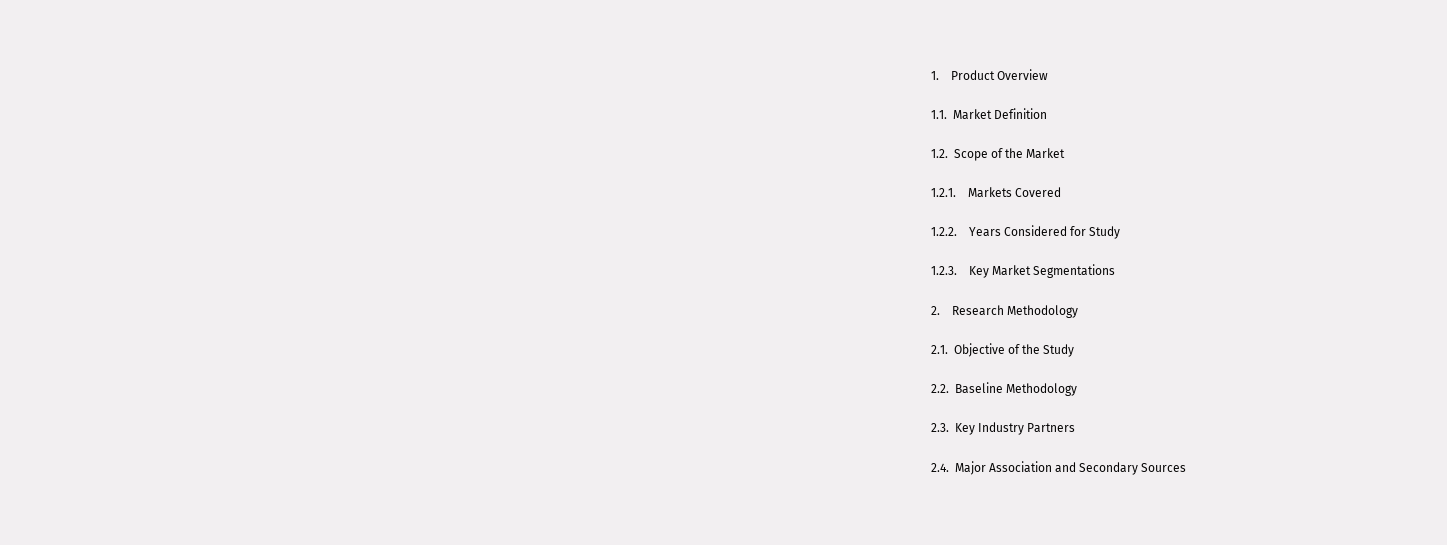1.    Product Overview

1.1.  Market Definition

1.2.  Scope of the Market

1.2.1.    Markets Covered

1.2.2.    Years Considered for Study

1.2.3.    Key Market Segmentations

2.    Research Methodology

2.1.  Objective of the Study

2.2.  Baseline Methodology

2.3.  Key Industry Partners

2.4.  Major Association and Secondary Sources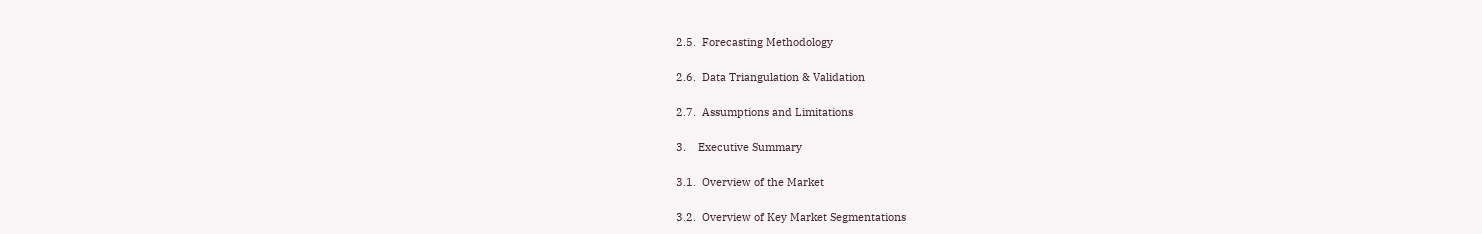2.5.  Forecasting Methodology

2.6.  Data Triangulation & Validation

2.7.  Assumptions and Limitations

3.    Executive Summary

3.1.  Overview of the Market

3.2.  Overview of Key Market Segmentations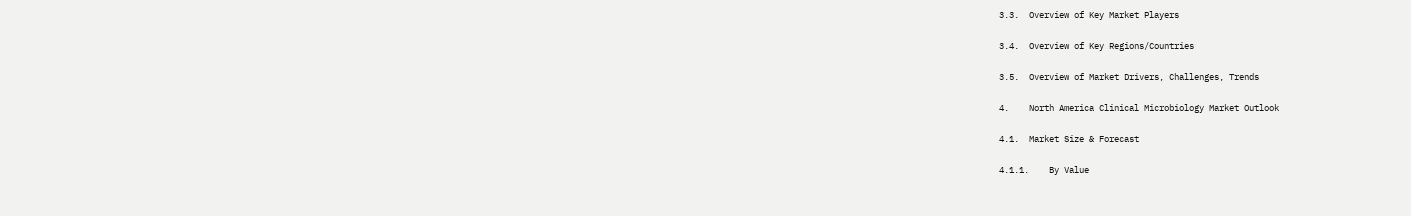3.3.  Overview of Key Market Players

3.4.  Overview of Key Regions/Countries

3.5.  Overview of Market Drivers, Challenges, Trends

4.    North America Clinical Microbiology Market Outlook

4.1.  Market Size & Forecast

4.1.1.    By Value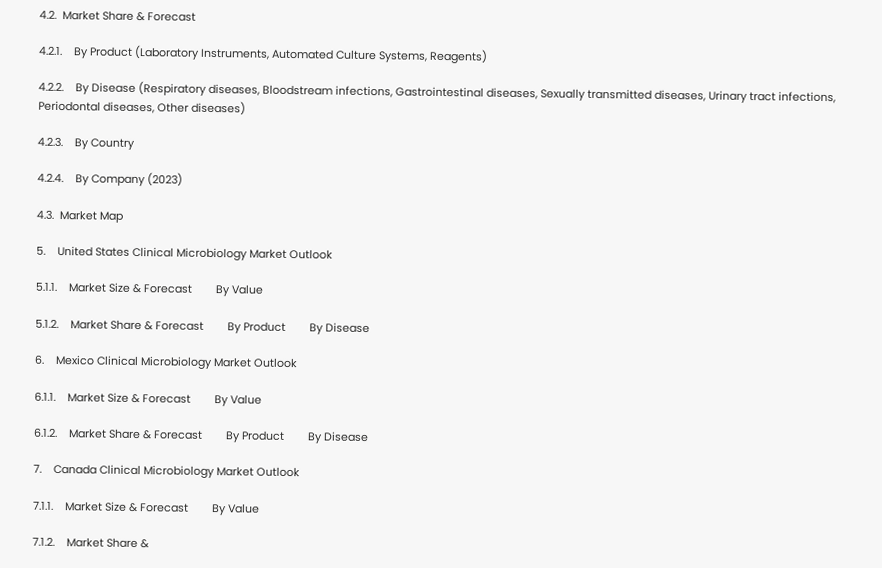4.2.  Market Share & Forecast

4.2.1.    By Product (Laboratory Instruments, Automated Culture Systems, Reagents)

4.2.2.    By Disease (Respiratory diseases, Bloodstream infections, Gastrointestinal diseases, Sexually transmitted diseases, Urinary tract infections, Periodontal diseases, Other diseases)

4.2.3.    By Country

4.2.4.    By Company (2023)

4.3.  Market Map

5.    United States Clinical Microbiology Market Outlook

5.1.1.    Market Size & Forecast        By Value

5.1.2.    Market Share & Forecast        By Product        By Disease

6.    Mexico Clinical Microbiology Market Outlook

6.1.1.    Market Size & Forecast        By Value

6.1.2.    Market Share & Forecast        By Product        By Disease

7.    Canada Clinical Microbiology Market Outlook

7.1.1.    Market Size & Forecast        By Value

7.1.2.    Market Share &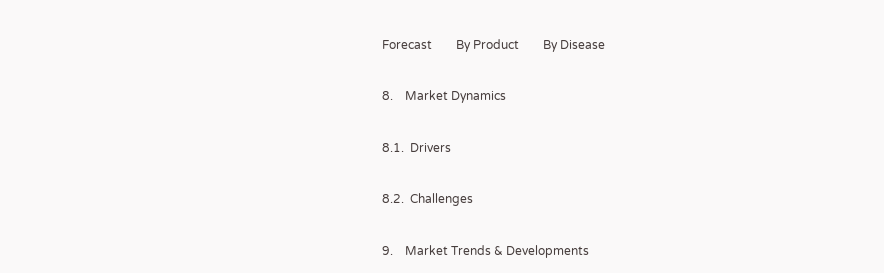Forecast        By Product        By Disease

8.    Market Dynamics

8.1.  Drivers

8.2.  Challenges

9.    Market Trends & Developments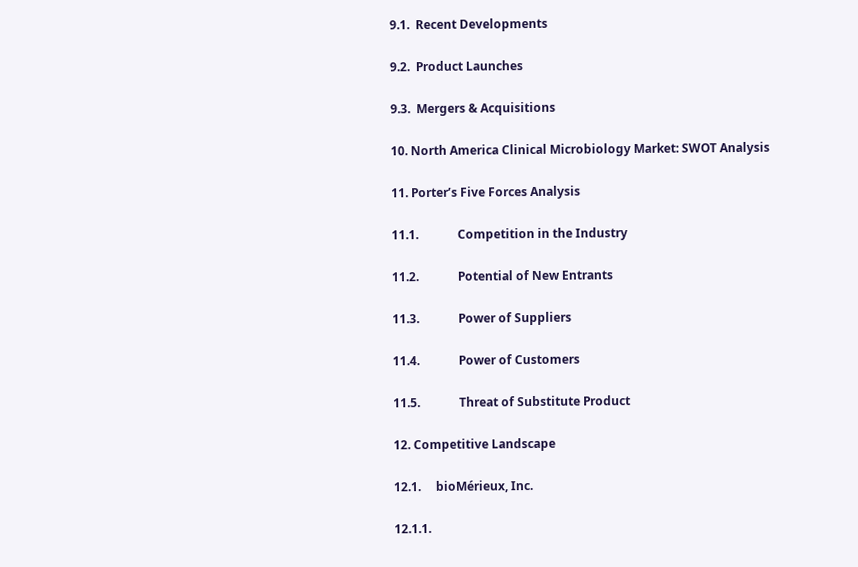9.1.  Recent Developments

9.2.  Product Launches

9.3.  Mergers & Acquisitions

10. North America Clinical Microbiology Market: SWOT Analysis

11. Porter’s Five Forces Analysis

11.1.             Competition in the Industry

11.2.             Potential of New Entrants

11.3.             Power of Suppliers

11.4.             Power of Customers

11.5.             Threat of Substitute Product

12. Competitive Landscape

12.1.     bioMérieux, Inc.

12.1.1.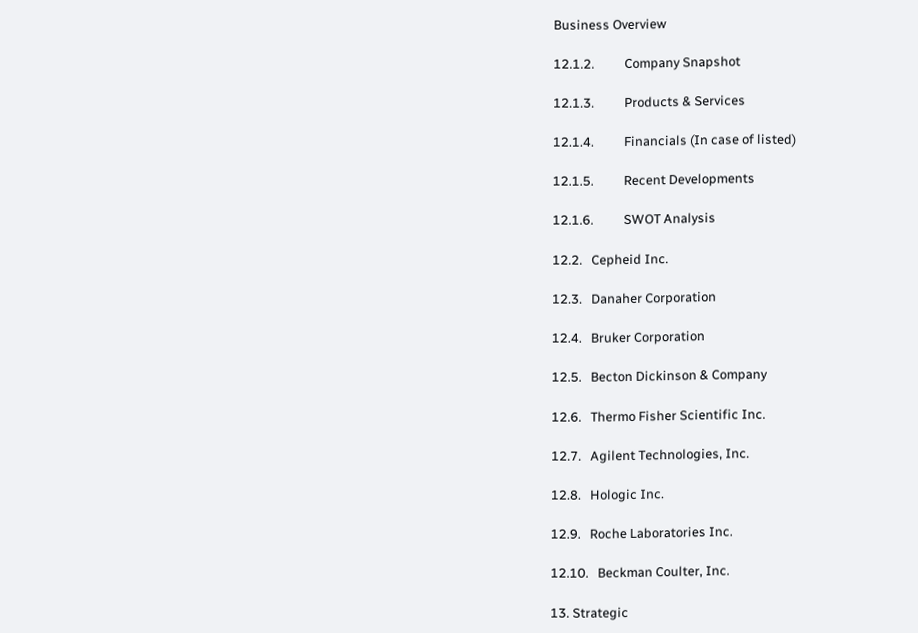Business Overview

12.1.2.          Company Snapshot

12.1.3.          Products & Services

12.1.4.          Financials (In case of listed)

12.1.5.          Recent Developments

12.1.6.          SWOT Analysis

12.2.   Cepheid Inc.

12.3.   Danaher Corporation

12.4.   Bruker Corporation

12.5.   Becton Dickinson & Company

12.6.   Thermo Fisher Scientific Inc.

12.7.   Agilent Technologies, Inc.

12.8.   Hologic Inc.

12.9.   Roche Laboratories Inc.

12.10.   Beckman Coulter, Inc.

13. Strategic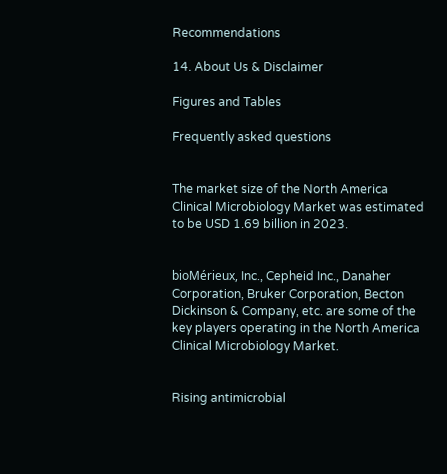Recommendations

14. About Us & Disclaimer

Figures and Tables

Frequently asked questions


The market size of the North America Clinical Microbiology Market was estimated to be USD 1.69 billion in 2023.


bioMérieux, Inc., Cepheid Inc., Danaher Corporation, Bruker Corporation, Becton Dickinson & Company, etc. are some of the key players operating in the North America Clinical Microbiology Market.


Rising antimicrobial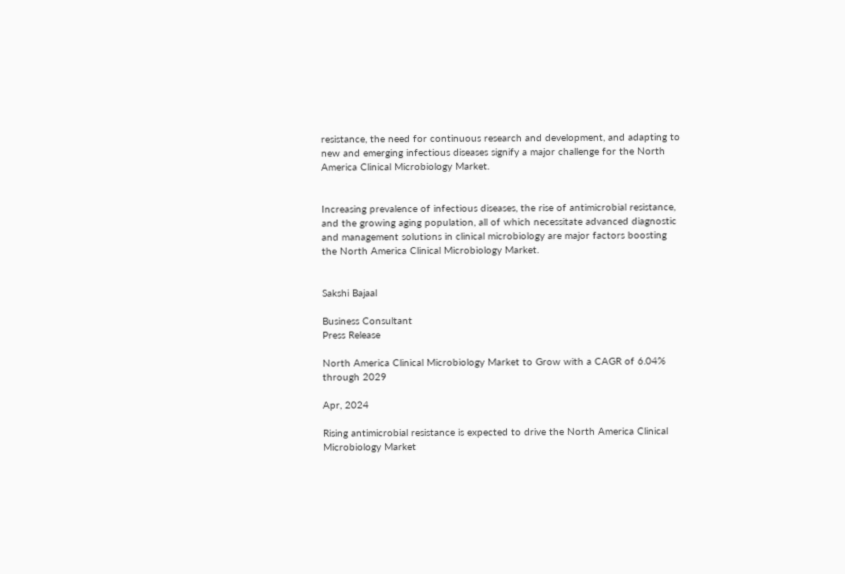resistance, the need for continuous research and development, and adapting to new and emerging infectious diseases signify a major challenge for the North America Clinical Microbiology Market.


Increasing prevalence of infectious diseases, the rise of antimicrobial resistance, and the growing aging population, all of which necessitate advanced diagnostic and management solutions in clinical microbiology are major factors boosting the North America Clinical Microbiology Market.


Sakshi Bajaal

Business Consultant
Press Release

North America Clinical Microbiology Market to Grow with a CAGR of 6.04% through 2029

Apr, 2024

Rising antimicrobial resistance is expected to drive the North America Clinical Microbiology Market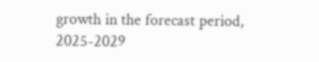growth in the forecast period, 2025-2029